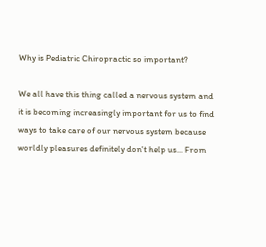Why is Pediatric Chiropractic so important?

We all have this thing called a nervous system and it is becoming increasingly important for us to find ways to take care of our nervous system because worldly pleasures definitely don't help us... From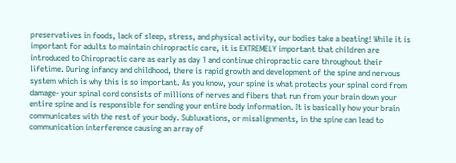preservatives in foods, lack of sleep, stress, and physical activity, our bodies take a beating! While it is important for adults to maintain chiropractic care, it is EXTREMELY important that children are introduced to Chiropractic care as early as day 1 and continue chiropractic care throughout their lifetime. During infancy and childhood, there is rapid growth and development of the spine and nervous system which is why this is so important. As you know, your spine is what protects your spinal cord from damage- your spinal cord consists of millions of nerves and fibers that run from your brain down your entire spine and is responsible for sending your entire body information. It is basically how your brain communicates with the rest of your body. Subluxations, or misalignments, in the spine can lead to communication interference causing an array of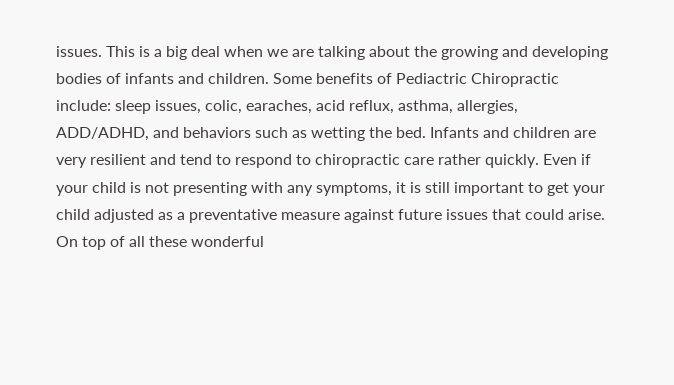issues. This is a big deal when we are talking about the growing and developing bodies of infants and children. Some benefits of Pediactric Chiropractic include: sleep issues, colic, earaches, acid reflux, asthma, allergies, ADD/ADHD, and behaviors such as wetting the bed. Infants and children are very resilient and tend to respond to chiropractic care rather quickly. Even if your child is not presenting with any symptoms, it is still important to get your child adjusted as a preventative measure against future issues that could arise. On top of all these wonderful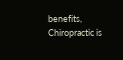benefits, Chiropractic is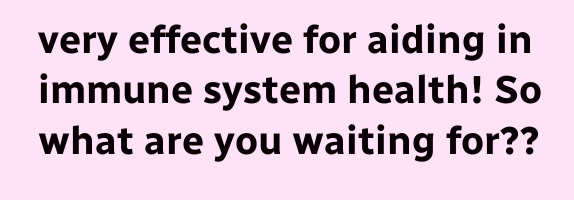very effective for aiding in immune system health! So what are you waiting for??